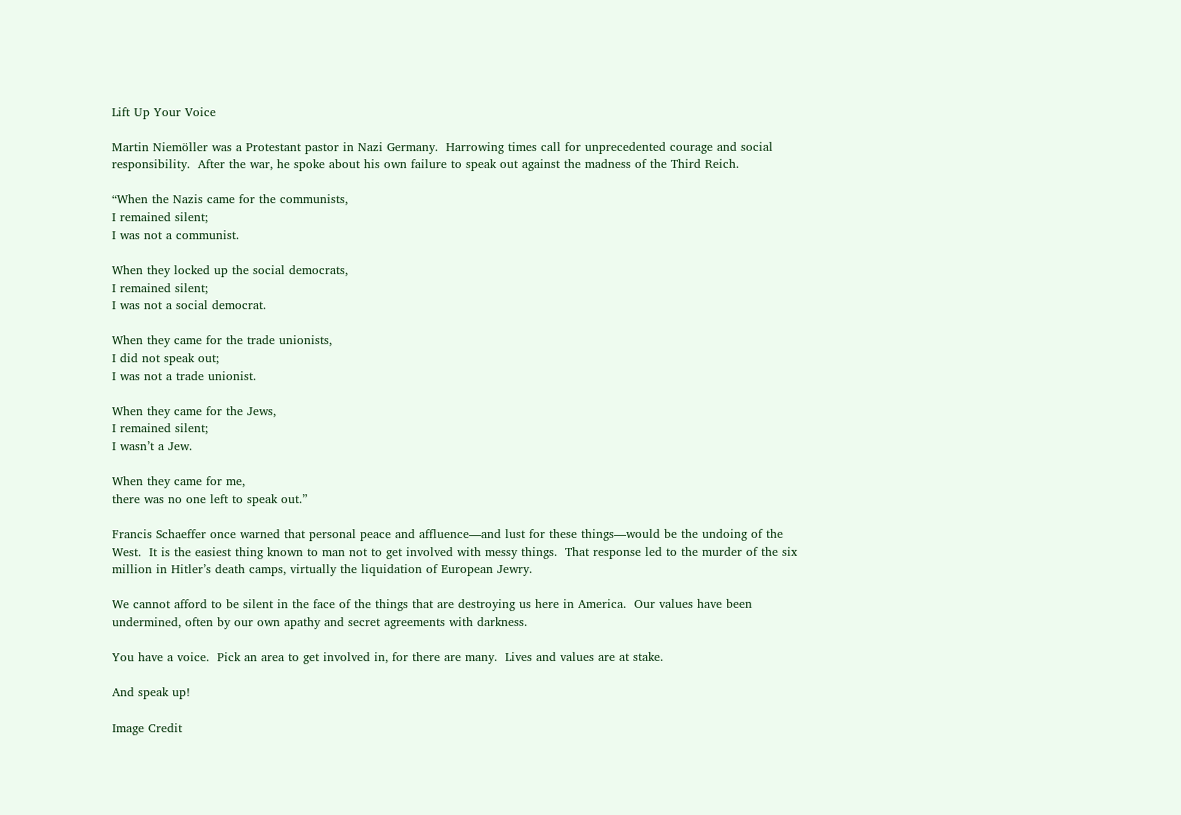Lift Up Your Voice

Martin Niemöller was a Protestant pastor in Nazi Germany.  Harrowing times call for unprecedented courage and social responsibility.  After the war, he spoke about his own failure to speak out against the madness of the Third Reich.

“When the Nazis came for the communists,
I remained silent;
I was not a communist.

When they locked up the social democrats,
I remained silent;
I was not a social democrat.

When they came for the trade unionists,
I did not speak out;
I was not a trade unionist.

When they came for the Jews,
I remained silent;
I wasn’t a Jew.

When they came for me,
there was no one left to speak out.”

Francis Schaeffer once warned that personal peace and affluence—and lust for these things—would be the undoing of the West.  It is the easiest thing known to man not to get involved with messy things.  That response led to the murder of the six million in Hitler’s death camps, virtually the liquidation of European Jewry.

We cannot afford to be silent in the face of the things that are destroying us here in America.  Our values have been undermined, often by our own apathy and secret agreements with darkness.

You have a voice.  Pick an area to get involved in, for there are many.  Lives and values are at stake.

And speak up!

Image Credit